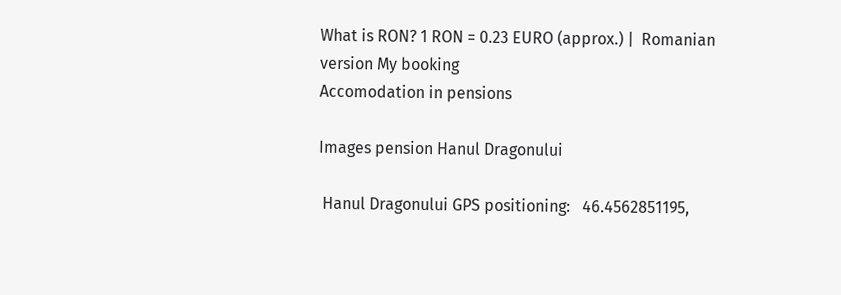What is RON? 1 RON = 0.23 EURO (approx.) |  Romanian version My booking
Accomodation in pensions

Images pension Hanul Dragonului

 Hanul Dragonului GPS positioning:   46.4562851195,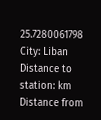25.7280061798
City: Liban
Distance to station: km
Distance from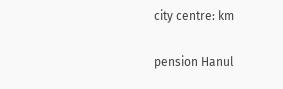city centre: km

pension Hanul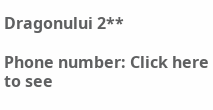Dragonului 2**

Phone number: Click here to see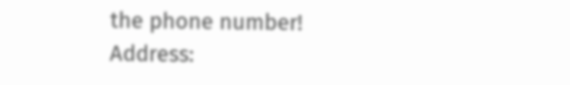the phone number!
Address: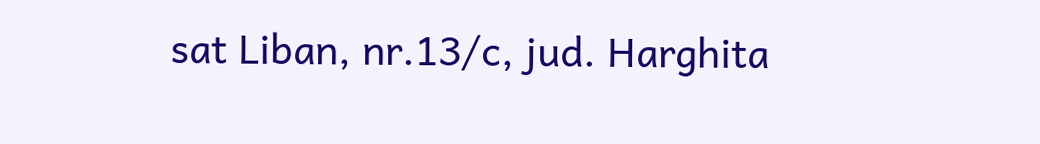sat Liban, nr.13/c, jud. Harghita